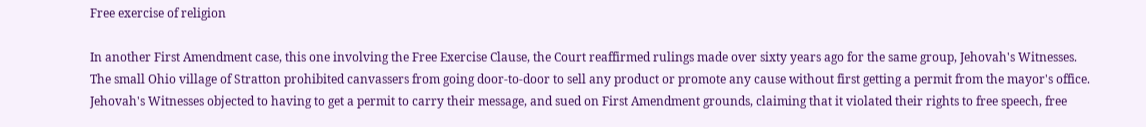Free exercise of religion

In another First Amendment case, this one involving the Free Exercise Clause, the Court reaffirmed rulings made over sixty years ago for the same group, Jehovah's Witnesses. The small Ohio village of Stratton prohibited canvassers from going door-to-door to sell any product or promote any cause without first getting a permit from the mayor's office. Jehovah's Witnesses objected to having to get a permit to carry their message, and sued on First Amendment grounds, claiming that it violated their rights to free speech, free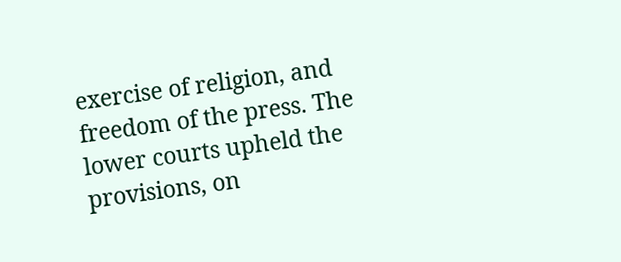exercise of religion, and freedom of the press. The lower courts upheld the provisions, on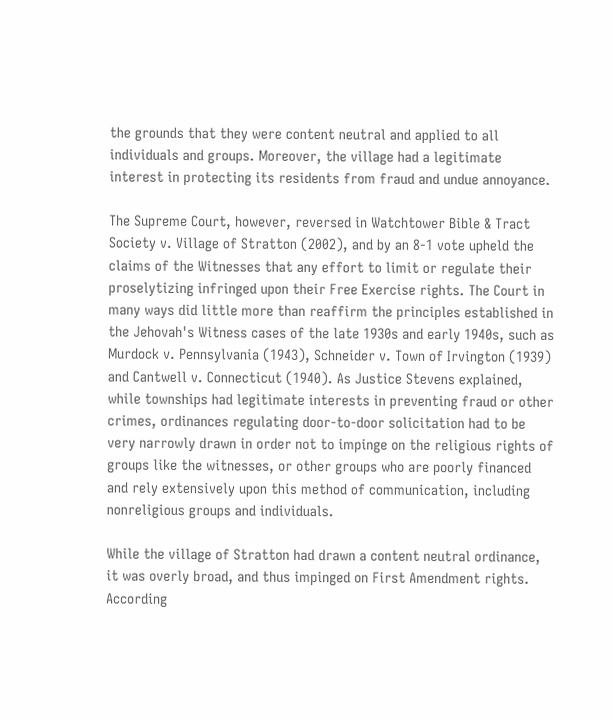the grounds that they were content neutral and applied to all individuals and groups. Moreover, the village had a legitimate interest in protecting its residents from fraud and undue annoyance.

The Supreme Court, however, reversed in Watchtower Bible & Tract Society v. Village of Stratton (2002), and by an 8-1 vote upheld the claims of the Witnesses that any effort to limit or regulate their proselytizing infringed upon their Free Exercise rights. The Court in many ways did little more than reaffirm the principles established in the Jehovah's Witness cases of the late 1930s and early 1940s, such as Murdock v. Pennsylvania (1943), Schneider v. Town of Irvington (1939) and Cantwell v. Connecticut (1940). As Justice Stevens explained, while townships had legitimate interests in preventing fraud or other crimes, ordinances regulating door-to-door solicitation had to be very narrowly drawn in order not to impinge on the religious rights of groups like the witnesses, or other groups who are poorly financed and rely extensively upon this method of communication, including nonreligious groups and individuals.

While the village of Stratton had drawn a content neutral ordinance, it was overly broad, and thus impinged on First Amendment rights. According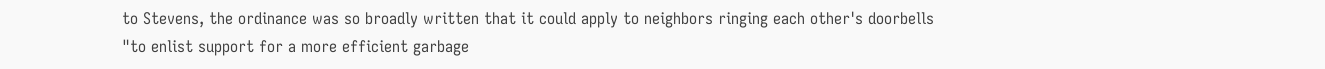to Stevens, the ordinance was so broadly written that it could apply to neighbors ringing each other's doorbells "to enlist support for a more efficient garbage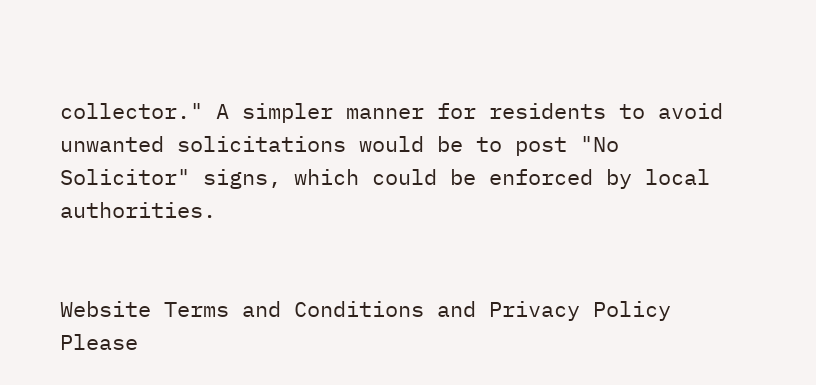collector." A simpler manner for residents to avoid unwanted solicitations would be to post "No Solicitor" signs, which could be enforced by local authorities.


Website Terms and Conditions and Privacy Policy
Please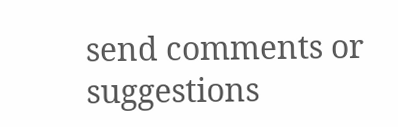send comments or suggestions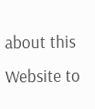about this Website to